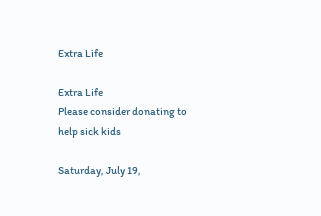Extra Life

Extra Life
Please consider donating to help sick kids

Saturday, July 19,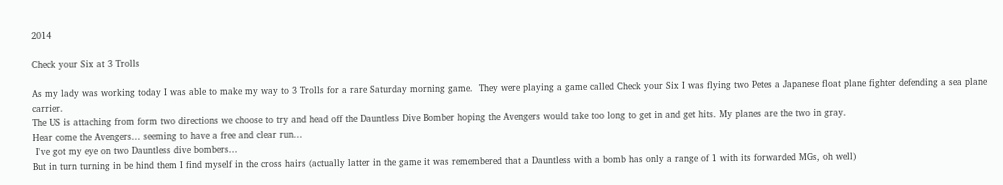2014

Check your Six at 3 Trolls

As my lady was working today I was able to make my way to 3 Trolls for a rare Saturday morning game.  They were playing a game called Check your Six I was flying two Petes a Japanese float plane fighter defending a sea plane carrier.
The US is attaching from form two directions we choose to try and head off the Dauntless Dive Bomber hoping the Avengers would take too long to get in and get hits. My planes are the two in gray.
Hear come the Avengers... seeming to have a free and clear run...
 I've got my eye on two Dauntless dive bombers...
But in turn turning in be hind them I find myself in the cross hairs (actually latter in the game it was remembered that a Dauntless with a bomb has only a range of 1 with its forwarded MGs, oh well)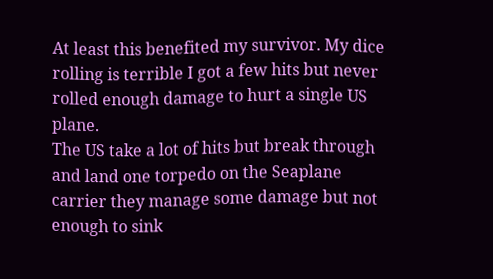At least this benefited my survivor. My dice rolling is terrible I got a few hits but never rolled enough damage to hurt a single US plane.
The US take a lot of hits but break through and land one torpedo on the Seaplane carrier they manage some damage but not enough to sink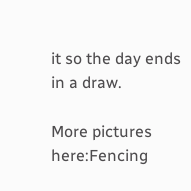it so the day ends in a draw.

More pictures here:Fencing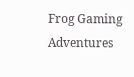Frog Gaming Adventures